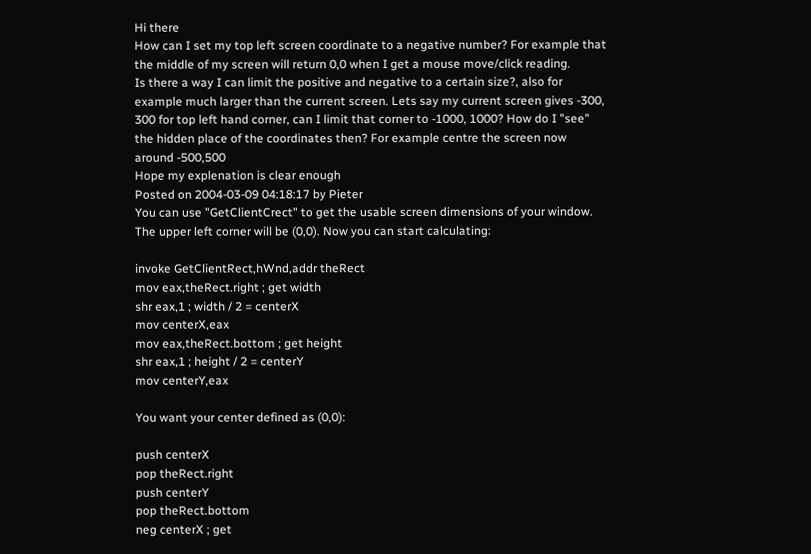Hi there
How can I set my top left screen coordinate to a negative number? For example that the middle of my screen will return 0,0 when I get a mouse move/click reading.
Is there a way I can limit the positive and negative to a certain size?, also for example much larger than the current screen. Lets say my current screen gives -300, 300 for top left hand corner, can I limit that corner to -1000, 1000? How do I "see" the hidden place of the coordinates then? For example centre the screen now around -500,500
Hope my explenation is clear enough
Posted on 2004-03-09 04:18:17 by Pieter
You can use "GetClientCrect" to get the usable screen dimensions of your window.
The upper left corner will be (0,0). Now you can start calculating:

invoke GetClientRect,hWnd,addr theRect
mov eax,theRect.right ; get width
shr eax,1 ; width / 2 = centerX
mov centerX,eax
mov eax,theRect.bottom ; get height
shr eax,1 ; height / 2 = centerY
mov centerY,eax

You want your center defined as (0,0):

push centerX
pop theRect.right
push centerY
pop theRect.bottom
neg centerX ; get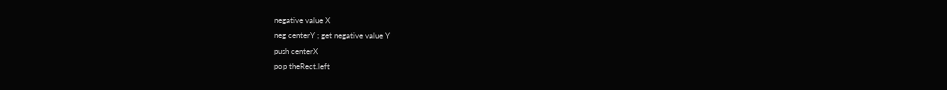negative value X
neg centerY ; get negative value Y
push centerX
pop theRect.left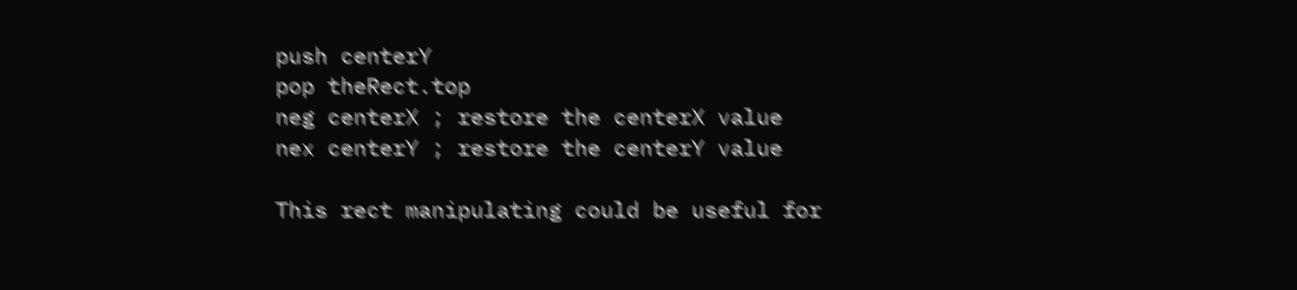push centerY
pop theRect.top
neg centerX ; restore the centerX value
nex centerY ; restore the centerY value

This rect manipulating could be useful for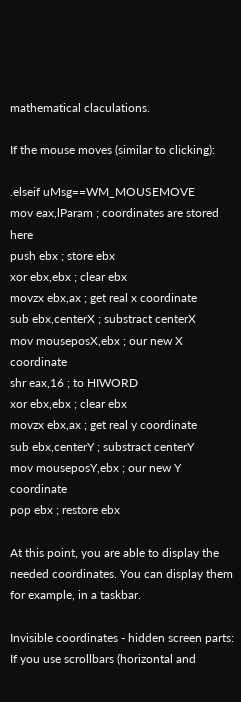mathematical claculations.

If the mouse moves (similar to clicking):

.elseif uMsg==WM_MOUSEMOVE
mov eax,lParam ; coordinates are stored here
push ebx ; store ebx
xor ebx,ebx ; clear ebx
movzx ebx,ax ; get real x coordinate
sub ebx,centerX ; substract centerX
mov mouseposX,ebx ; our new X coordinate
shr eax,16 ; to HIWORD
xor ebx,ebx ; clear ebx
movzx ebx,ax ; get real y coordinate
sub ebx,centerY ; substract centerY
mov mouseposY,ebx ; our new Y coordinate
pop ebx ; restore ebx

At this point, you are able to display the needed coordinates. You can display them for example, in a taskbar.

Invisible coordinates - hidden screen parts:
If you use scrollbars (horizontal and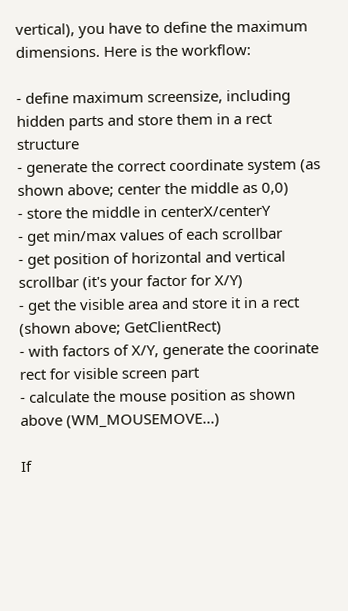vertical), you have to define the maximum dimensions. Here is the workflow:

- define maximum screensize, including hidden parts and store them in a rect structure
- generate the correct coordinate system (as shown above; center the middle as 0,0)
- store the middle in centerX/centerY
- get min/max values of each scrollbar
- get position of horizontal and vertical scrollbar (it's your factor for X/Y)
- get the visible area and store it in a rect (shown above; GetClientRect)
- with factors of X/Y, generate the coorinate rect for visible screen part
- calculate the mouse position as shown above (WM_MOUSEMOVE...)

If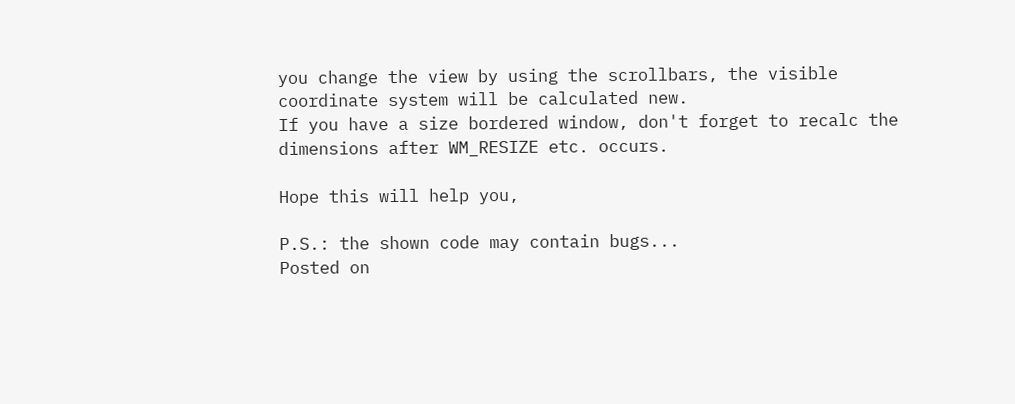you change the view by using the scrollbars, the visible coordinate system will be calculated new.
If you have a size bordered window, don't forget to recalc the dimensions after WM_RESIZE etc. occurs.

Hope this will help you,

P.S.: the shown code may contain bugs...
Posted on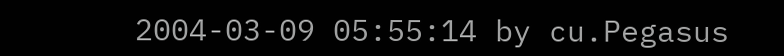2004-03-09 05:55:14 by cu.Pegasus